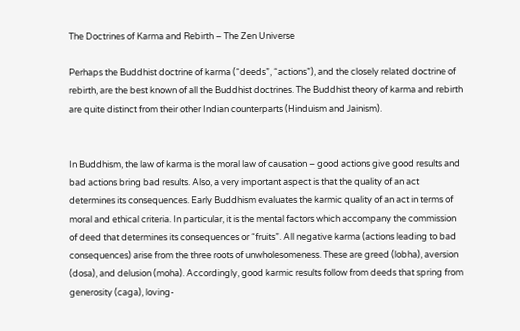The Doctrines of Karma and Rebirth – The Zen Universe

Perhaps the Buddhist doctrine of karma (“deeds”, “actions”), and the closely related doctrine of rebirth, are the best known of all the Buddhist doctrines. The Buddhist theory of karma and rebirth are quite distinct from their other Indian counterparts (Hinduism and Jainism).


In Buddhism, the law of karma is the moral law of causation – good actions give good results and bad actions bring bad results. Also, a very important aspect is that the quality of an act determines its consequences. Early Buddhism evaluates the karmic quality of an act in terms of moral and ethical criteria. In particular, it is the mental factors which accompany the commission of deed that determines its consequences or “fruits”. All negative karma (actions leading to bad consequences) arise from the three roots of unwholesomeness. These are greed (lobha), aversion (dosa), and delusion (moha). Accordingly, good karmic results follow from deeds that spring from generosity (caga), loving-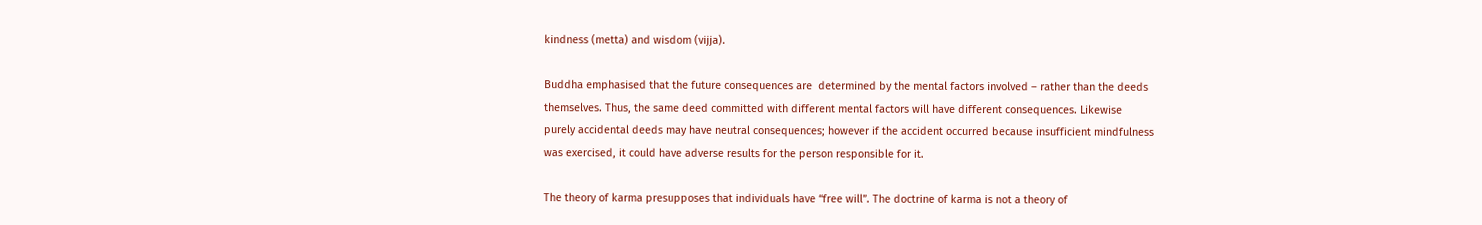kindness (metta) and wisdom (vijja).

Buddha emphasised that the future consequences are  determined by the mental factors involved – rather than the deeds themselves. Thus, the same deed committed with different mental factors will have different consequences. Likewise purely accidental deeds may have neutral consequences; however if the accident occurred because insufficient mindfulness was exercised, it could have adverse results for the person responsible for it.

The theory of karma presupposes that individuals have “free will”. The doctrine of karma is not a theory of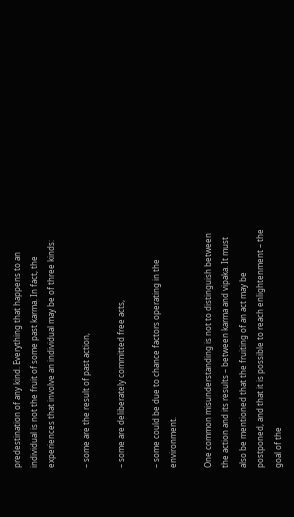predestination of any kind. Everything that happens to an individual is not the fruit of some past karma. In fact, the experiences that involve an individual may be of three kinds:

– some are the result of past action,

– some are deliberately committed free acts,

– some could be due to chance factors operating in the environment.

One common misunderstanding is not to distinguish between the action and its results – between karma and vipaka. It must also be mentioned that the fruiting of an act may be postponed, and that it is possible to reach enlightenment – the goal of the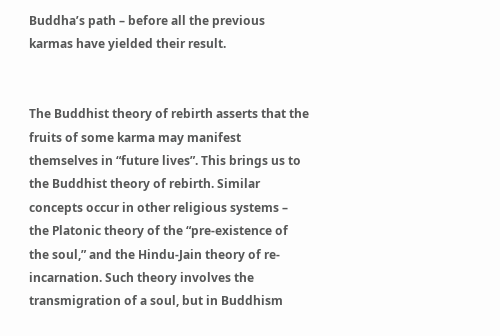Buddha’s path – before all the previous karmas have yielded their result.


The Buddhist theory of rebirth asserts that the fruits of some karma may manifest themselves in “future lives”. This brings us to the Buddhist theory of rebirth. Similar concepts occur in other religious systems – the Platonic theory of the “pre-existence of the soul,” and the Hindu-Jain theory of re-incarnation. Such theory involves the transmigration of a soul, but in Buddhism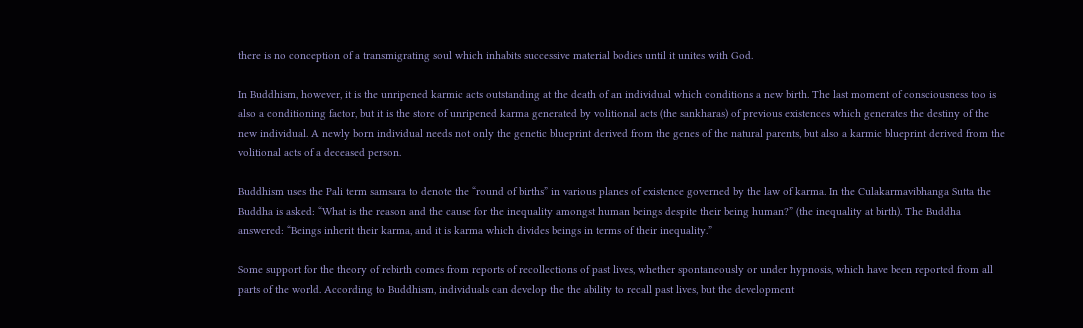there is no conception of a transmigrating soul which inhabits successive material bodies until it unites with God.

In Buddhism, however, it is the unripened karmic acts outstanding at the death of an individual which conditions a new birth. The last moment of consciousness too is also a conditioning factor, but it is the store of unripened karma generated by volitional acts (the sankharas) of previous existences which generates the destiny of the new individual. A newly born individual needs not only the genetic blueprint derived from the genes of the natural parents, but also a karmic blueprint derived from the volitional acts of a deceased person.

Buddhism uses the Pali term samsara to denote the “round of births” in various planes of existence governed by the law of karma. In the Culakarmavibhanga Sutta the Buddha is asked: “What is the reason and the cause for the inequality amongst human beings despite their being human?” (the inequality at birth). The Buddha answered: “Beings inherit their karma, and it is karma which divides beings in terms of their inequality.”

Some support for the theory of rebirth comes from reports of recollections of past lives, whether spontaneously or under hypnosis, which have been reported from all parts of the world. According to Buddhism, individuals can develop the the ability to recall past lives, but the development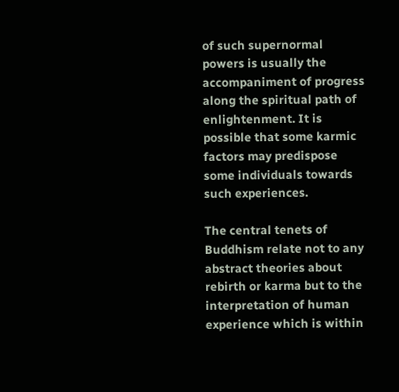of such supernormal powers is usually the accompaniment of progress along the spiritual path of enlightenment. It is possible that some karmic factors may predispose some individuals towards such experiences.

The central tenets of Buddhism relate not to any abstract theories about rebirth or karma but to the interpretation of human experience which is within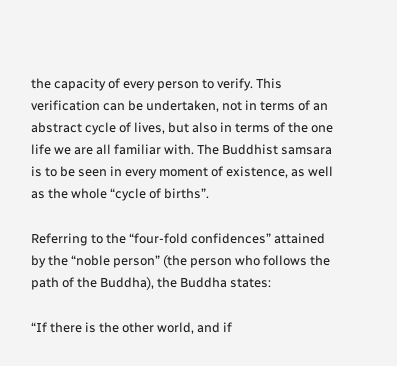the capacity of every person to verify. This verification can be undertaken, not in terms of an abstract cycle of lives, but also in terms of the one life we are all familiar with. The Buddhist samsara is to be seen in every moment of existence, as well as the whole “cycle of births”.

Referring to the “four-fold confidences” attained by the “noble person” (the person who follows the path of the Buddha), the Buddha states:

“If there is the other world, and if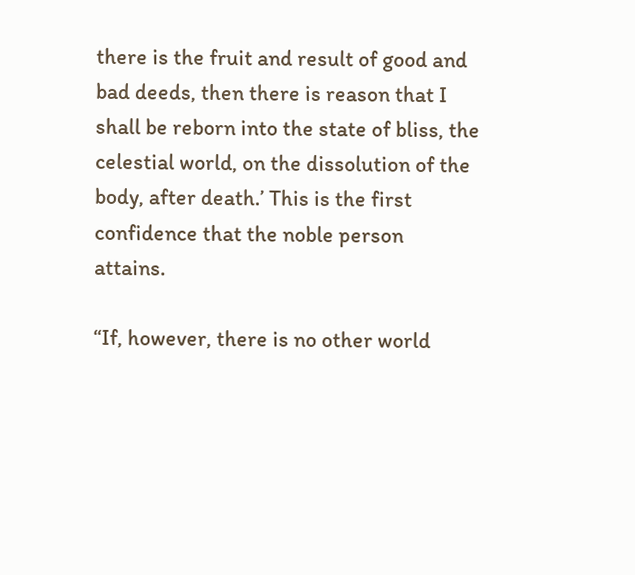there is the fruit and result of good and bad deeds, then there is reason that I shall be reborn into the state of bliss, the celestial world, on the dissolution of the body, after death.’ This is the first confidence that the noble person attains.

“If, however, there is no other world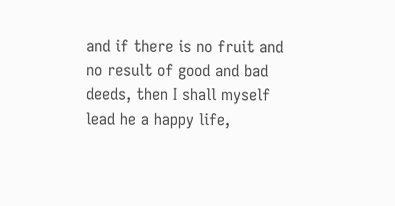and if there is no fruit and no result of good and bad deeds, then I shall myself lead he a happy life,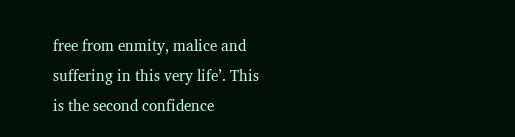free from enmity, malice and suffering in this very life’. This is the second confidence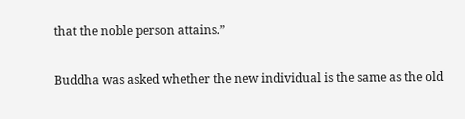that the noble person attains.”

Buddha was asked whether the new individual is the same as the old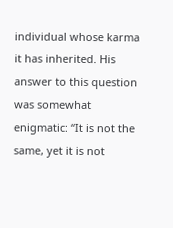individual whose karma it has inherited. His answer to this question was somewhat enigmatic: “It is not the same, yet it is not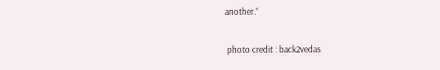another.”

 photo credit : back2vedas